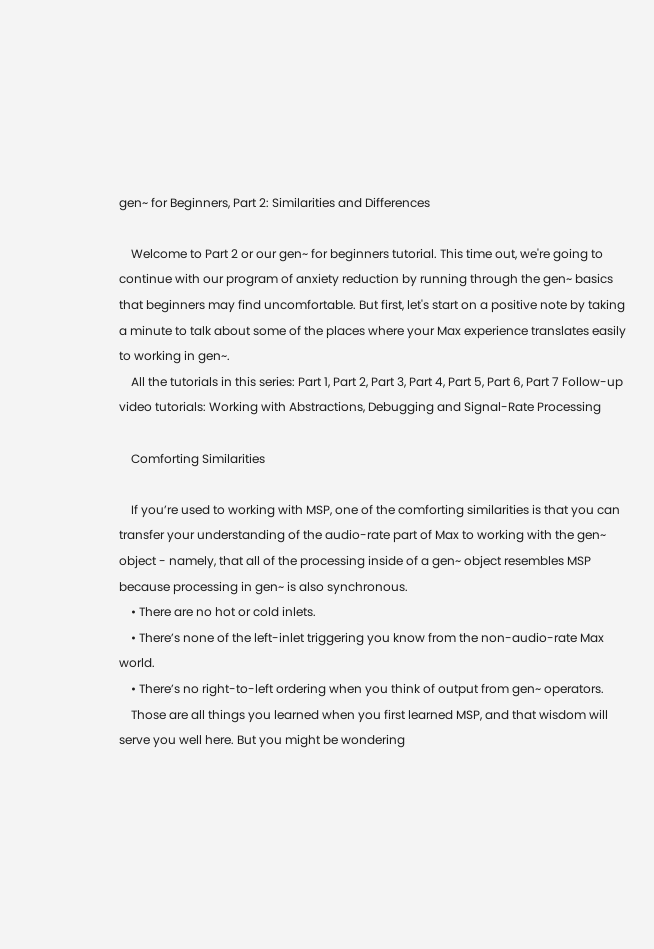gen~ for Beginners, Part 2: Similarities and Differences

    Welcome to Part 2 or our gen~ for beginners tutorial. This time out, we're going to continue with our program of anxiety reduction by running through the gen~ basics that beginners may find uncomfortable. But first, let's start on a positive note by taking a minute to talk about some of the places where your Max experience translates easily to working in gen~.
    All the tutorials in this series: Part 1, Part 2, Part 3, Part 4, Part 5, Part 6, Part 7 Follow-up video tutorials: Working with Abstractions, Debugging and Signal-Rate Processing

    Comforting Similarities

    If you’re used to working with MSP, one of the comforting similarities is that you can transfer your understanding of the audio-rate part of Max to working with the gen~ object - namely, that all of the processing inside of a gen~ object resembles MSP because processing in gen~ is also synchronous.
    • There are no hot or cold inlets.
    • There’s none of the left-inlet triggering you know from the non-audio-rate Max world.
    • There’s no right-to-left ordering when you think of output from gen~ operators.
    Those are all things you learned when you first learned MSP, and that wisdom will serve you well here. But you might be wondering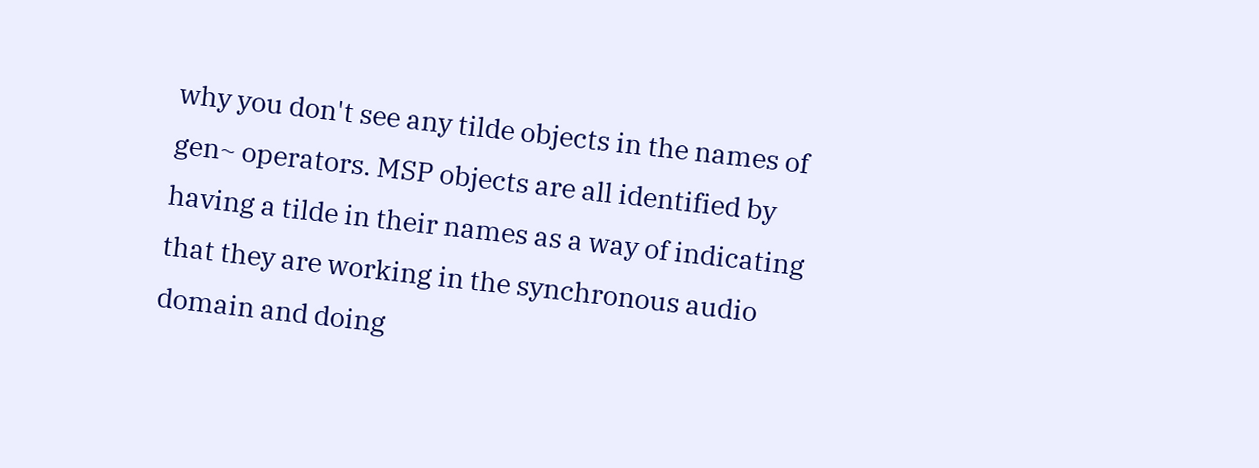why you don't see any tilde objects in the names of gen~ operators. MSP objects are all identified by having a tilde in their names as a way of indicating that they are working in the synchronous audio domain and doing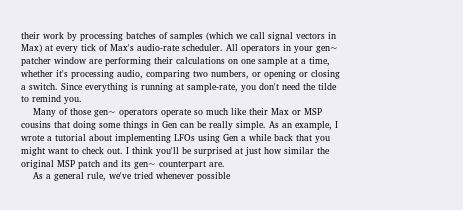their work by processing batches of samples (which we call signal vectors in Max) at every tick of Max's audio-rate scheduler. All operators in your gen~ patcher window are performing their calculations on one sample at a time, whether it's processing audio, comparing two numbers, or opening or closing a switch. Since everything is running at sample-rate, you don't need the tilde to remind you.
    Many of those gen~ operators operate so much like their Max or MSP cousins that doing some things in Gen can be really simple. As an example, I wrote a tutorial about implementing LFOs using Gen a while back that you might want to check out. I think you'll be surprised at just how similar the original MSP patch and its gen~ counterpart are.
    As a general rule, we've tried whenever possible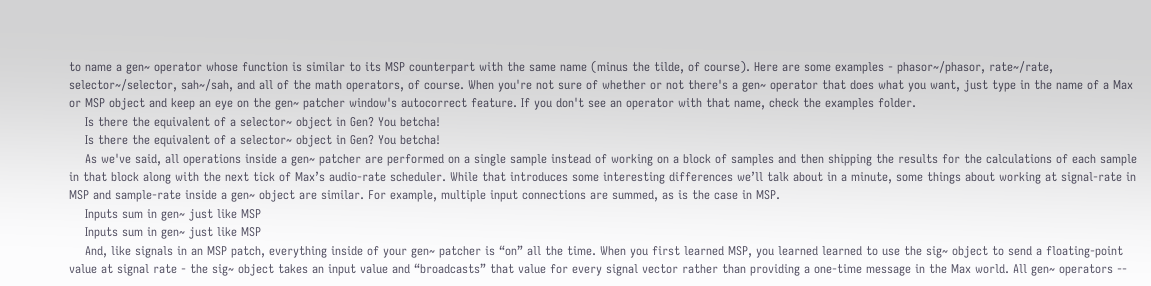to name a gen~ operator whose function is similar to its MSP counterpart with the same name (minus the tilde, of course). Here are some examples - phasor~/phasor, rate~/rate, selector~/selector, sah~/sah, and all of the math operators, of course. When you're not sure of whether or not there's a gen~ operator that does what you want, just type in the name of a Max or MSP object and keep an eye on the gen~ patcher window's autocorrect feature. If you don't see an operator with that name, check the examples folder.
    Is there the equivalent of a selector~ object in Gen? You betcha!
    Is there the equivalent of a selector~ object in Gen? You betcha!
    As we've said, all operations inside a gen~ patcher are performed on a single sample instead of working on a block of samples and then shipping the results for the calculations of each sample in that block along with the next tick of Max’s audio-rate scheduler. While that introduces some interesting differences we’ll talk about in a minute, some things about working at signal-rate in MSP and sample-rate inside a gen~ object are similar. For example, multiple input connections are summed, as is the case in MSP.
    Inputs sum in gen~ just like MSP
    Inputs sum in gen~ just like MSP
    And, like signals in an MSP patch, everything inside of your gen~ patcher is “on” all the time. When you first learned MSP, you learned learned to use the sig~ object to send a floating-point value at signal rate - the sig~ object takes an input value and “broadcasts” that value for every signal vector rather than providing a one-time message in the Max world. All gen~ operators --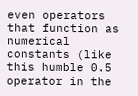even operators that function as numerical constants (like this humble 0.5 operator in the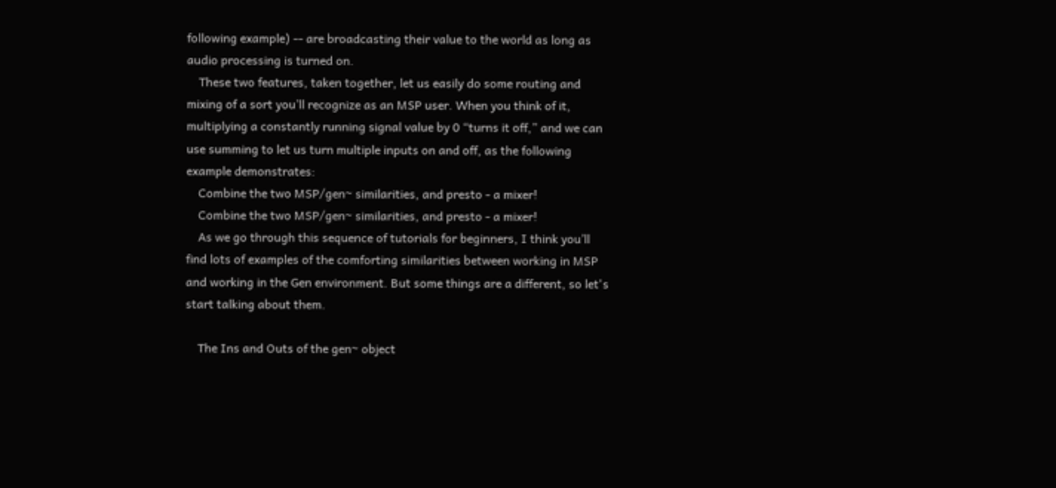following example) -- are broadcasting their value to the world as long as audio processing is turned on.
    These two features, taken together, let us easily do some routing and mixing of a sort you’ll recognize as an MSP user. When you think of it, multiplying a constantly running signal value by 0 “turns it off,” and we can use summing to let us turn multiple inputs on and off, as the following example demonstrates:
    Combine the two MSP/gen~ similarities, and presto - a mixer!
    Combine the two MSP/gen~ similarities, and presto - a mixer!
    As we go through this sequence of tutorials for beginners, I think you’ll find lots of examples of the comforting similarities between working in MSP and working in the Gen environment. But some things are a different, so let's start talking about them.

    The Ins and Outs of the gen~ object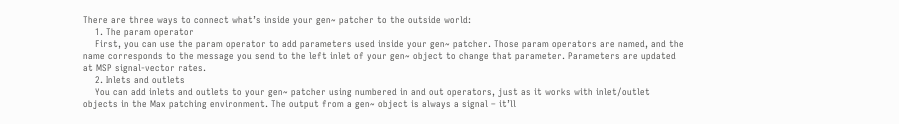There are three ways to connect what’s inside your gen~ patcher to the outside world:
    1. The param operator
    First, you can use the param operator to add parameters used inside your gen~ patcher. Those param operators are named, and the name corresponds to the message you send to the left inlet of your gen~ object to change that parameter. Parameters are updated at MSP signal-vector rates.
    2. Inlets and outlets
    You can add inlets and outlets to your gen~ patcher using numbered in and out operators, just as it works with inlet/outlet objects in the Max patching environment. The output from a gen~ object is always a signal – it’ll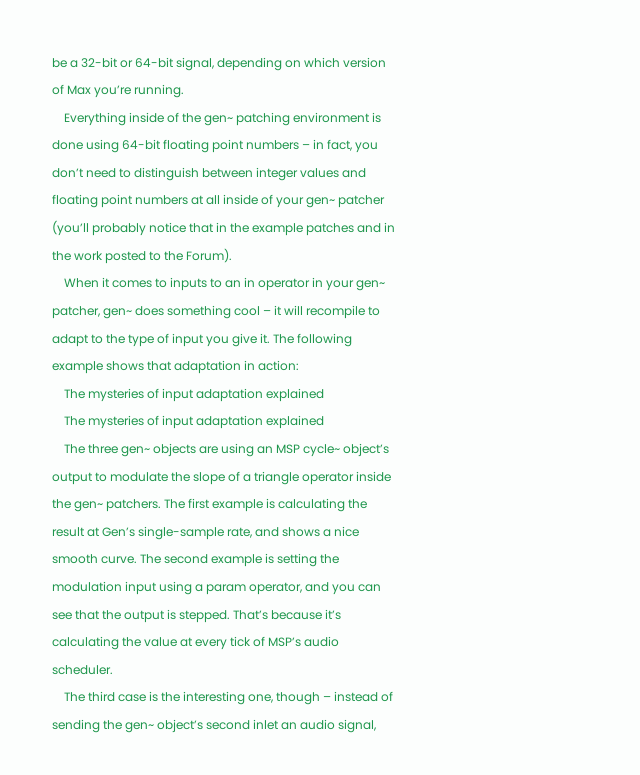be a 32-bit or 64-bit signal, depending on which version of Max you’re running.
    Everything inside of the gen~ patching environment is done using 64-bit floating point numbers – in fact, you don’t need to distinguish between integer values and floating point numbers at all inside of your gen~ patcher (you’ll probably notice that in the example patches and in the work posted to the Forum).
    When it comes to inputs to an in operator in your gen~ patcher, gen~ does something cool – it will recompile to adapt to the type of input you give it. The following example shows that adaptation in action:
    The mysteries of input adaptation explained
    The mysteries of input adaptation explained
    The three gen~ objects are using an MSP cycle~ object’s output to modulate the slope of a triangle operator inside the gen~ patchers. The first example is calculating the result at Gen’s single-sample rate, and shows a nice smooth curve. The second example is setting the modulation input using a param operator, and you can see that the output is stepped. That’s because it’s calculating the value at every tick of MSP’s audio scheduler.
    The third case is the interesting one, though – instead of sending the gen~ object’s second inlet an audio signal,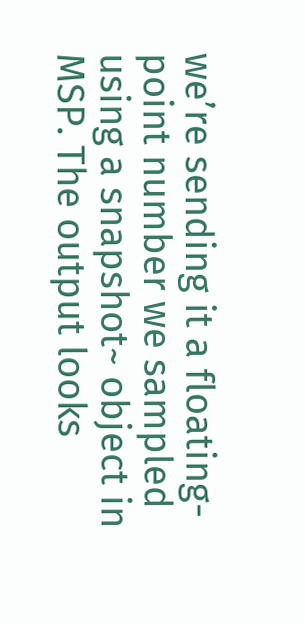we’re sending it a floating-point number we sampled using a snapshot~ object in MSP. The output looks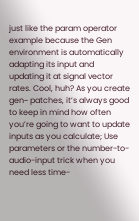just like the param operator example because the Gen environment is automatically adapting its input and updating it at signal vector rates. Cool, huh? As you create gen~ patches, it’s always good to keep in mind how often you’re going to want to update inputs as you calculate; Use parameters or the number-to-audio-input trick when you need less time-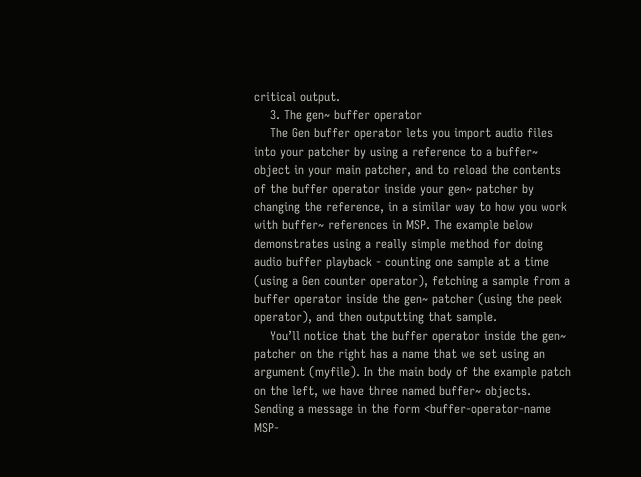critical output.
    3. The gen~ buffer operator
    The Gen buffer operator lets you import audio files into your patcher by using a reference to a buffer~ object in your main patcher, and to reload the contents of the buffer operator inside your gen~ patcher by changing the reference, in a similar way to how you work with buffer~ references in MSP. The example below demonstrates using a really simple method for doing audio buffer playback - counting one sample at a time (using a Gen counter operator), fetching a sample from a buffer operator inside the gen~ patcher (using the peek operator), and then outputting that sample.
    You’ll notice that the buffer operator inside the gen~ patcher on the right has a name that we set using an argument (myfile). In the main body of the example patch on the left, we have three named buffer~ objects. Sending a message in the form <buffer-operator-name MSP-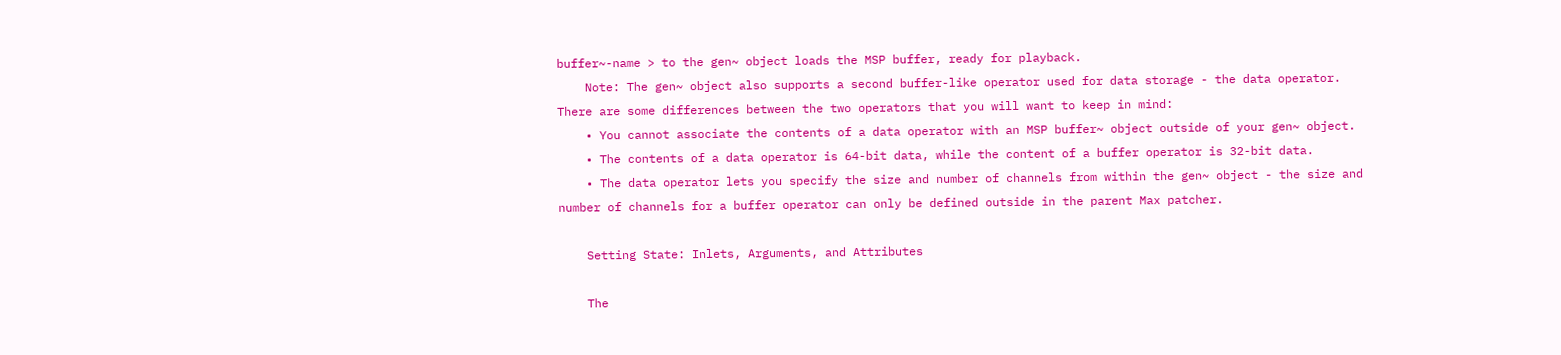buffer~-name > to the gen~ object loads the MSP buffer, ready for playback.
    Note: The gen~ object also supports a second buffer-like operator used for data storage - the data operator. There are some differences between the two operators that you will want to keep in mind:
    • You cannot associate the contents of a data operator with an MSP buffer~ object outside of your gen~ object.
    • The contents of a data operator is 64-bit data, while the content of a buffer operator is 32-bit data.
    • The data operator lets you specify the size and number of channels from within the gen~ object - the size and number of channels for a buffer operator can only be defined outside in the parent Max patcher.

    Setting State: Inlets, Arguments, and Attributes

    The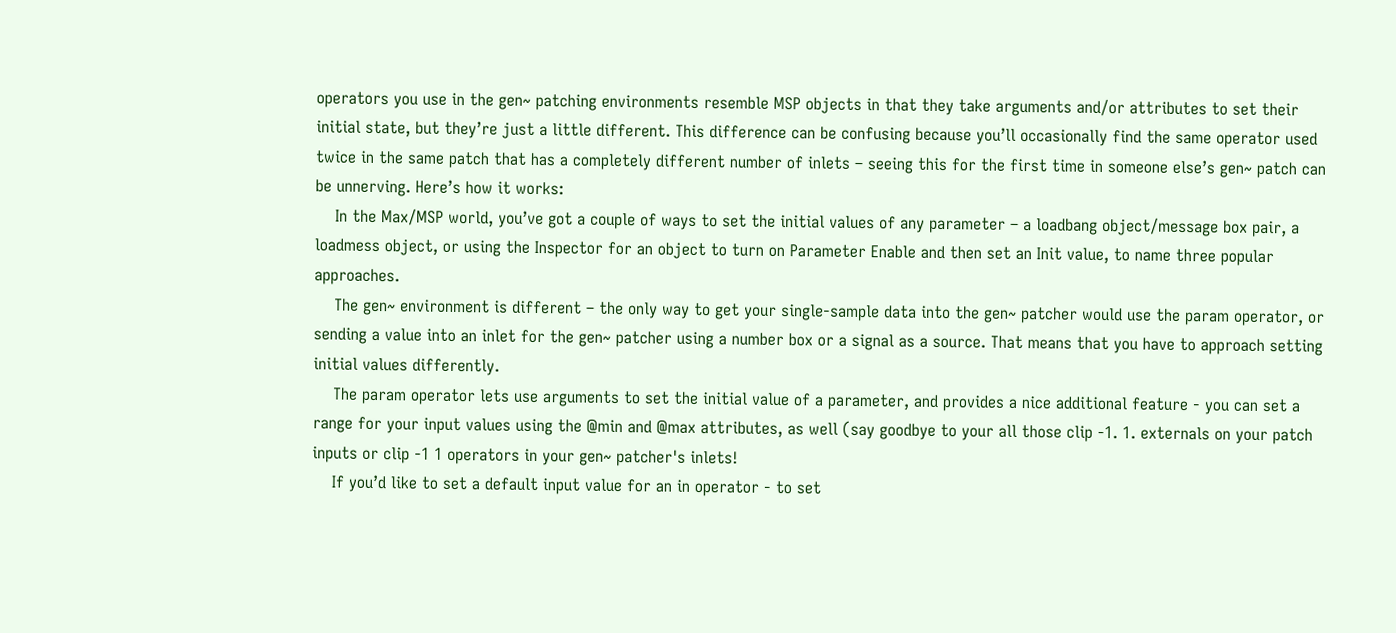operators you use in the gen~ patching environments resemble MSP objects in that they take arguments and/or attributes to set their initial state, but they’re just a little different. This difference can be confusing because you’ll occasionally find the same operator used twice in the same patch that has a completely different number of inlets – seeing this for the first time in someone else’s gen~ patch can be unnerving. Here’s how it works:
    In the Max/MSP world, you’ve got a couple of ways to set the initial values of any parameter – a loadbang object/message box pair, a loadmess object, or using the Inspector for an object to turn on Parameter Enable and then set an Init value, to name three popular approaches.
    The gen~ environment is different – the only way to get your single-sample data into the gen~ patcher would use the param operator, or sending a value into an inlet for the gen~ patcher using a number box or a signal as a source. That means that you have to approach setting initial values differently.
    The param operator lets use arguments to set the initial value of a parameter, and provides a nice additional feature - you can set a range for your input values using the @min and @max attributes, as well (say goodbye to your all those clip -1. 1. externals on your patch inputs or clip -1 1 operators in your gen~ patcher's inlets!
    If you’d like to set a default input value for an in operator - to set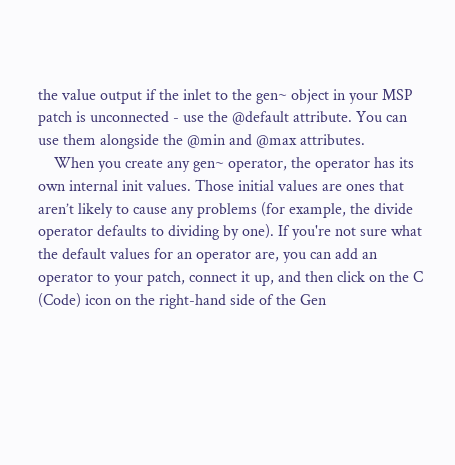the value output if the inlet to the gen~ object in your MSP patch is unconnected - use the @default attribute. You can use them alongside the @min and @max attributes.
    When you create any gen~ operator, the operator has its own internal init values. Those initial values are ones that aren’t likely to cause any problems (for example, the divide operator defaults to dividing by one). If you're not sure what the default values for an operator are, you can add an operator to your patch, connect it up, and then click on the C (Code) icon on the right-hand side of the Gen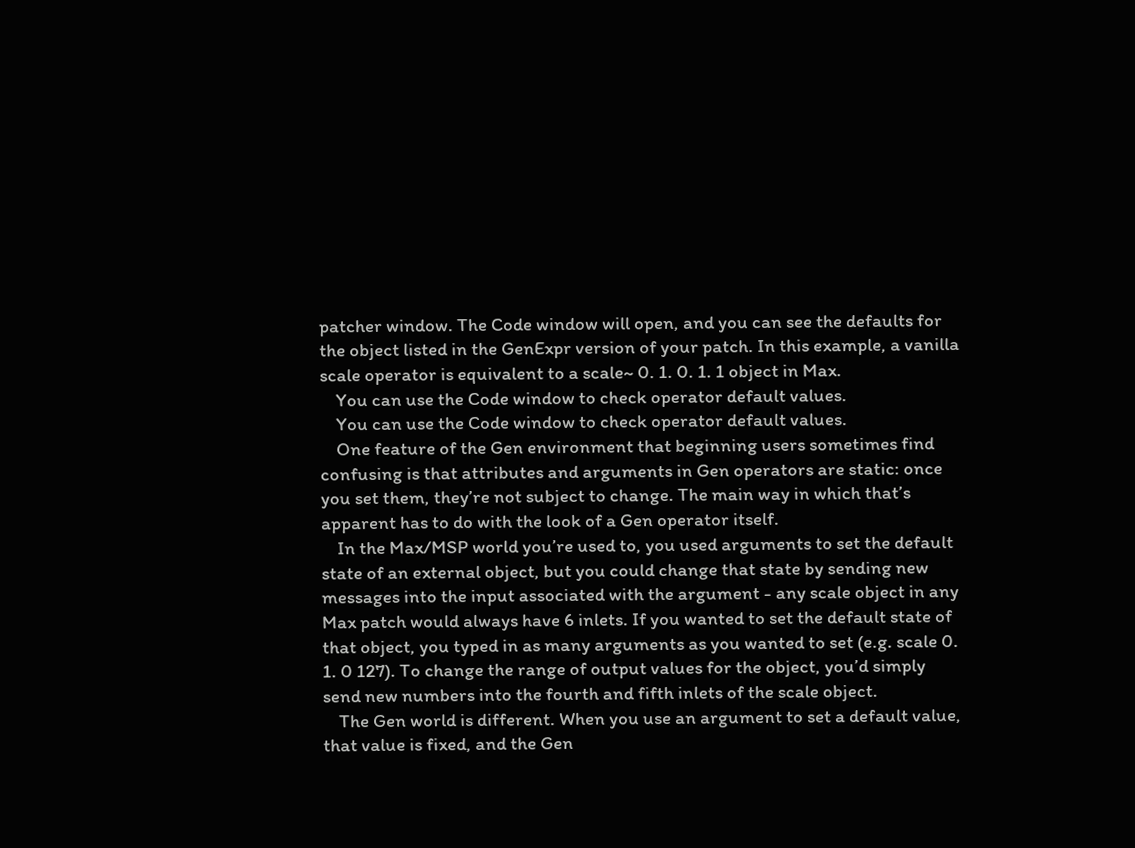patcher window. The Code window will open, and you can see the defaults for the object listed in the GenExpr version of your patch. In this example, a vanilla scale operator is equivalent to a scale~ 0. 1. 0. 1. 1 object in Max.
    You can use the Code window to check operator default values.
    You can use the Code window to check operator default values.
    One feature of the Gen environment that beginning users sometimes find confusing is that attributes and arguments in Gen operators are static: once you set them, they’re not subject to change. The main way in which that’s apparent has to do with the look of a Gen operator itself.
    In the Max/MSP world you’re used to, you used arguments to set the default state of an external object, but you could change that state by sending new messages into the input associated with the argument - any scale object in any Max patch would always have 6 inlets. If you wanted to set the default state of that object, you typed in as many arguments as you wanted to set (e.g. scale 0. 1. 0 127). To change the range of output values for the object, you’d simply send new numbers into the fourth and fifth inlets of the scale object.
    The Gen world is different. When you use an argument to set a default value, that value is fixed, and the Gen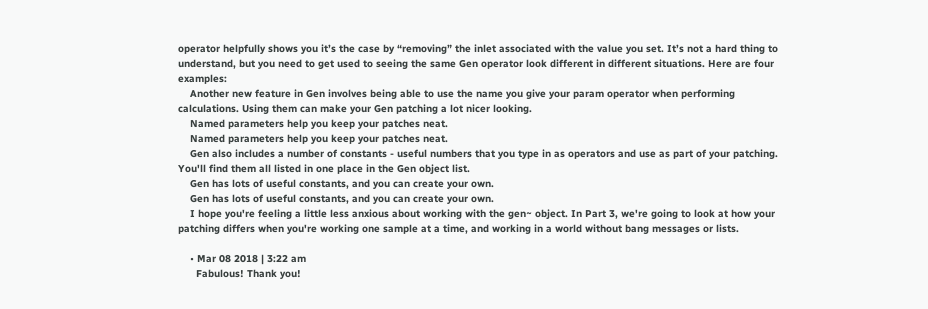operator helpfully shows you it’s the case by “removing” the inlet associated with the value you set. It’s not a hard thing to understand, but you need to get used to seeing the same Gen operator look different in different situations. Here are four examples:
    Another new feature in Gen involves being able to use the name you give your param operator when performing calculations. Using them can make your Gen patching a lot nicer looking.
    Named parameters help you keep your patches neat.
    Named parameters help you keep your patches neat.
    Gen also includes a number of constants - useful numbers that you type in as operators and use as part of your patching. You'll find them all listed in one place in the Gen object list.
    Gen has lots of useful constants, and you can create your own.
    Gen has lots of useful constants, and you can create your own.
    I hope you're feeling a little less anxious about working with the gen~ object. In Part 3, we're going to look at how your patching differs when you're working one sample at a time, and working in a world without bang messages or lists.

    • Mar 08 2018 | 3:22 am
      Fabulous! Thank you!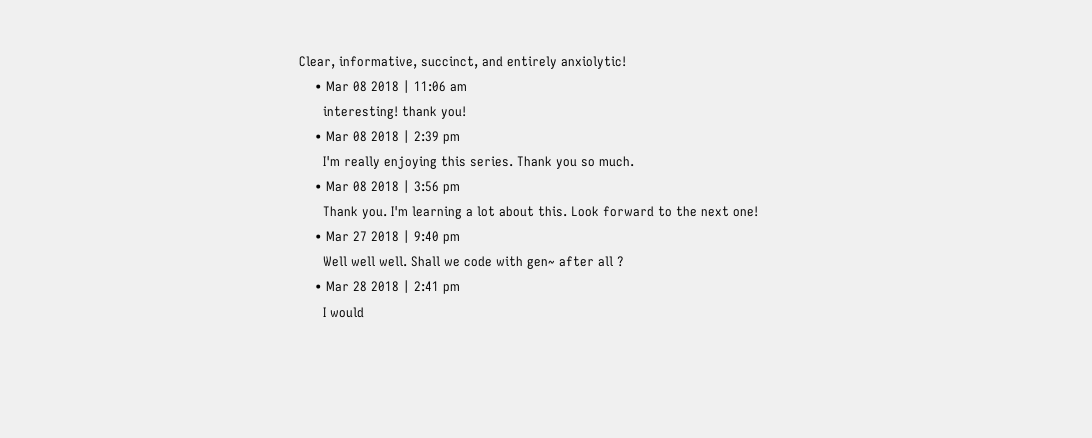Clear, informative, succinct, and entirely anxiolytic!
    • Mar 08 2018 | 11:06 am
      interesting! thank you!
    • Mar 08 2018 | 2:39 pm
      I'm really enjoying this series. Thank you so much.
    • Mar 08 2018 | 3:56 pm
      Thank you. I'm learning a lot about this. Look forward to the next one!
    • Mar 27 2018 | 9:40 pm
      Well well well. Shall we code with gen~ after all ?
    • Mar 28 2018 | 2:41 pm
      I would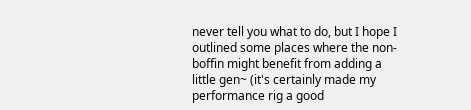never tell you what to do, but I hope I outlined some places where the non-boffin might benefit from adding a little gen~ (it's certainly made my performance rig a good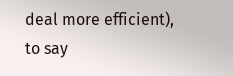deal more efficient), to say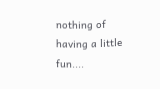nothing of having a little fun....